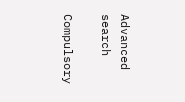Advanced search

Compulsory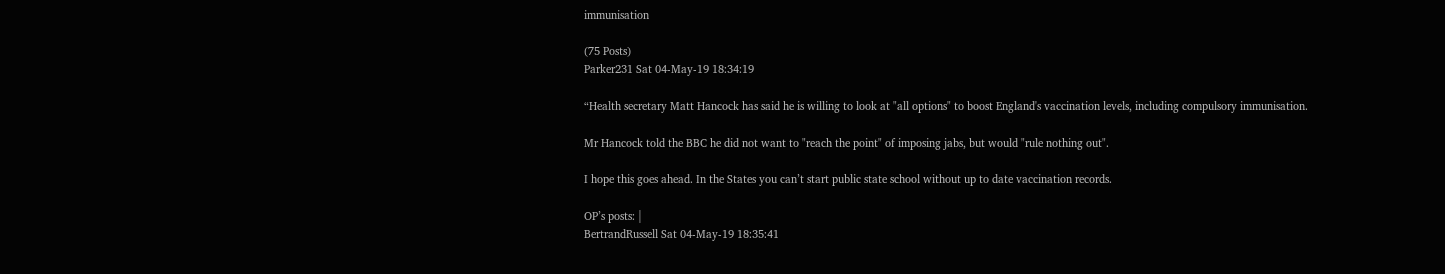immunisation

(75 Posts)
Parker231 Sat 04-May-19 18:34:19

“Health secretary Matt Hancock has said he is willing to look at "all options" to boost England's vaccination levels, including compulsory immunisation.

Mr Hancock told the BBC he did not want to "reach the point" of imposing jabs, but would "rule nothing out".

I hope this goes ahead. In the States you can’t start public state school without up to date vaccination records.

OP’s posts: |
BertrandRussell Sat 04-May-19 18:35:41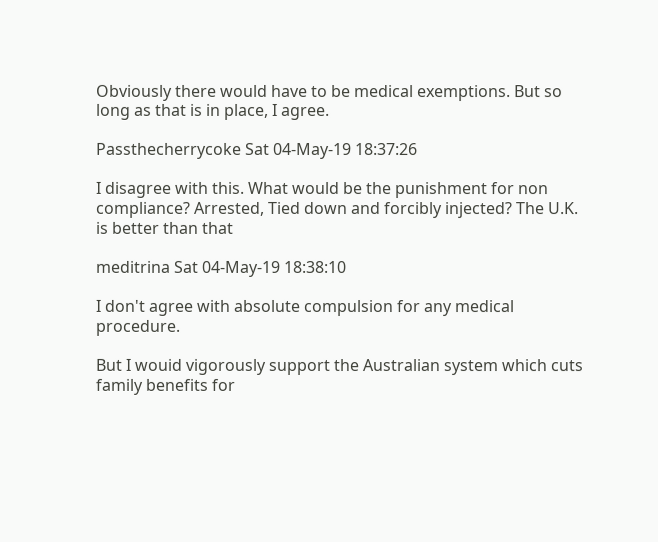Obviously there would have to be medical exemptions. But so long as that is in place, I agree.

Passthecherrycoke Sat 04-May-19 18:37:26

I disagree with this. What would be the punishment for non compliance? Arrested, Tied down and forcibly injected? The U.K. is better than that

meditrina Sat 04-May-19 18:38:10

I don't agree with absolute compulsion for any medical procedure.

But I wouid vigorously support the Australian system which cuts family benefits for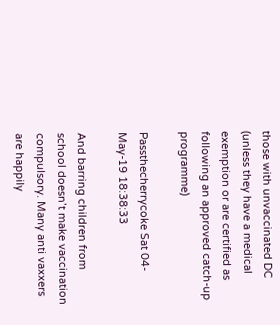those with unvaccinated DC (unless they have a medical exemption or are certified as following an approved catch-up programme)

Passthecherrycoke Sat 04-May-19 18:38:33

And barring children from school doesn’t make vaccination compulsory. Many anti vaxxers are happily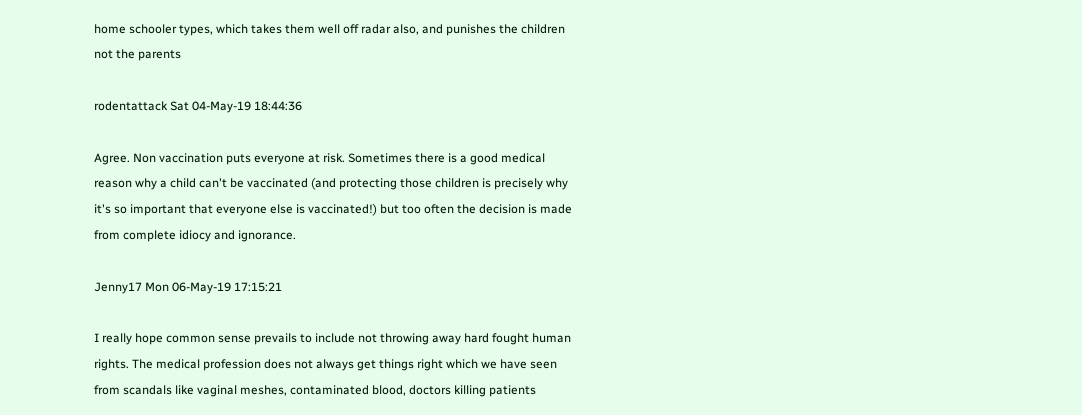home schooler types, which takes them well off radar also, and punishes the children not the parents

rodentattack Sat 04-May-19 18:44:36

Agree. Non vaccination puts everyone at risk. Sometimes there is a good medical reason why a child can't be vaccinated (and protecting those children is precisely why it's so important that everyone else is vaccinated!) but too often the decision is made from complete idiocy and ignorance.

Jenny17 Mon 06-May-19 17:15:21

I really hope common sense prevails to include not throwing away hard fought human rights. The medical profession does not always get things right which we have seen from scandals like vaginal meshes, contaminated blood, doctors killing patients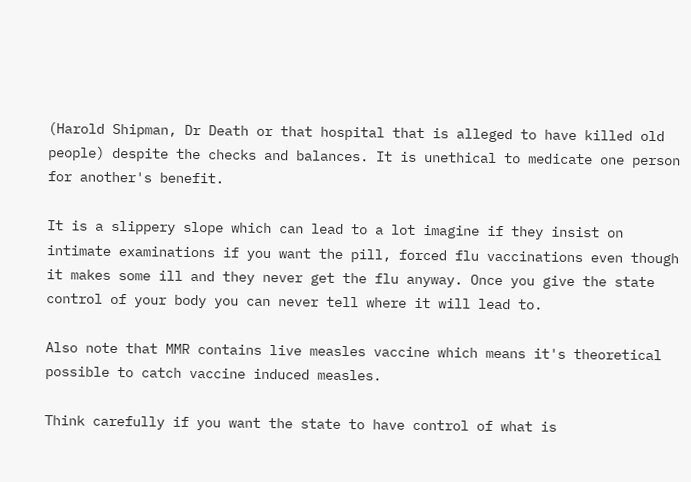(Harold Shipman, Dr Death or that hospital that is alleged to have killed old people) despite the checks and balances. It is unethical to medicate one person for another's benefit.

It is a slippery slope which can lead to a lot imagine if they insist on intimate examinations if you want the pill, forced flu vaccinations even though it makes some ill and they never get the flu anyway. Once you give the state control of your body you can never tell where it will lead to.

Also note that MMR contains live measles vaccine which means it's theoretical possible to catch vaccine induced measles.

Think carefully if you want the state to have control of what is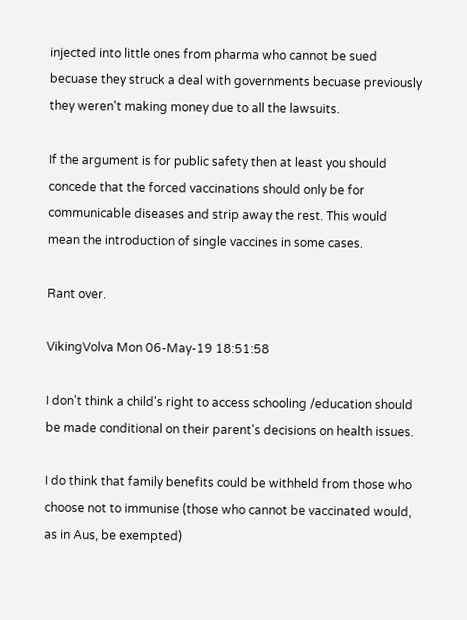injected into little ones from pharma who cannot be sued becuase they struck a deal with governments becuase previously they weren't making money due to all the lawsuits.

If the argument is for public safety then at least you should concede that the forced vaccinations should only be for communicable diseases and strip away the rest. This would mean the introduction of single vaccines in some cases.

Rant over.

VikingVolva Mon 06-May-19 18:51:58

I don't think a child's right to access schooling /education should be made conditional on their parent's decisions on health issues.

I do think that family benefits could be withheld from those who choose not to immunise (those who cannot be vaccinated would, as in Aus, be exempted)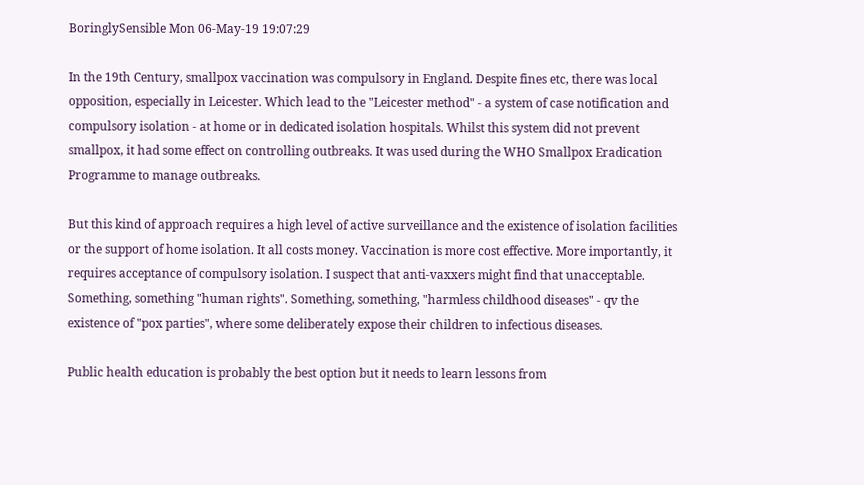BoringlySensible Mon 06-May-19 19:07:29

In the 19th Century, smallpox vaccination was compulsory in England. Despite fines etc, there was local opposition, especially in Leicester. Which lead to the "Leicester method" - a system of case notification and compulsory isolation - at home or in dedicated isolation hospitals. Whilst this system did not prevent smallpox, it had some effect on controlling outbreaks. It was used during the WHO Smallpox Eradication Programme to manage outbreaks.

But this kind of approach requires a high level of active surveillance and the existence of isolation facilities or the support of home isolation. It all costs money. Vaccination is more cost effective. More importantly, it requires acceptance of compulsory isolation. I suspect that anti-vaxxers might find that unacceptable. Something, something "human rights". Something, something, "harmless childhood diseases" - qv the existence of "pox parties", where some deliberately expose their children to infectious diseases.

Public health education is probably the best option but it needs to learn lessons from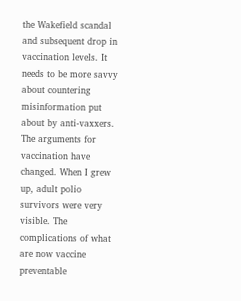the Wakefield scandal and subsequent drop in vaccination levels. It needs to be more savvy about countering misinformation put about by anti-vaxxers. The arguments for vaccination have changed. When I grew up, adult polio survivors were very visible. The complications of what are now vaccine preventable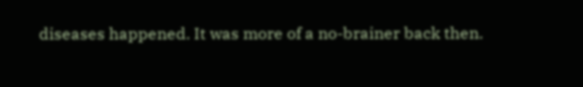diseases happened. It was more of a no-brainer back then.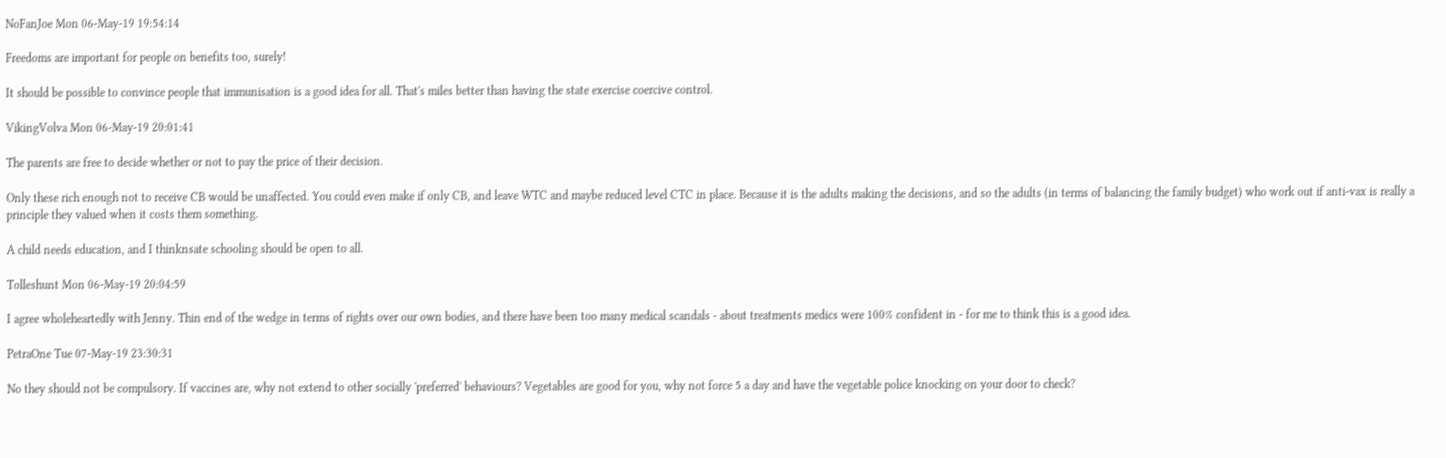NoFanJoe Mon 06-May-19 19:54:14

Freedoms are important for people on benefits too, surely!

It should be possible to convince people that immunisation is a good idea for all. That's miles better than having the state exercise coercive control.

VikingVolva Mon 06-May-19 20:01:41

The parents are free to decide whether or not to pay the price of their decision.

Only these rich enough not to receive CB would be unaffected. You could even make if only CB, and leave WTC and maybe reduced level CTC in place. Because it is the adults making the decisions, and so the adults (in terms of balancing the family budget) who work out if anti-vax is really a principle they valued when it costs them something.

A child needs education, and I thinknsate schooling should be open to all.

Tolleshunt Mon 06-May-19 20:04:59

I agree wholeheartedly with Jenny. Thin end of the wedge in terms of rights over our own bodies, and there have been too many medical scandals - about treatments medics were 100% confident in - for me to think this is a good idea.

PetraOne Tue 07-May-19 23:30:31

No they should not be compulsory. If vaccines are, why not extend to other socially 'preferred' behaviours? Vegetables are good for you, why not force 5 a day and have the vegetable police knocking on your door to check?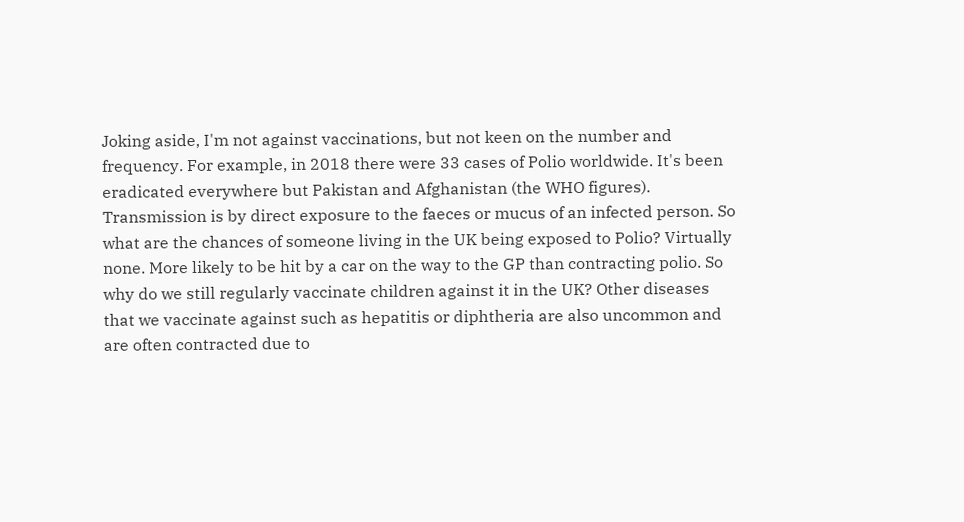Joking aside, I'm not against vaccinations, but not keen on the number and frequency. For example, in 2018 there were 33 cases of Polio worldwide. It's been eradicated everywhere but Pakistan and Afghanistan (the WHO figures). Transmission is by direct exposure to the faeces or mucus of an infected person. So what are the chances of someone living in the UK being exposed to Polio? Virtually none. More likely to be hit by a car on the way to the GP than contracting polio. So why do we still regularly vaccinate children against it in the UK? Other diseases that we vaccinate against such as hepatitis or diphtheria are also uncommon and are often contracted due to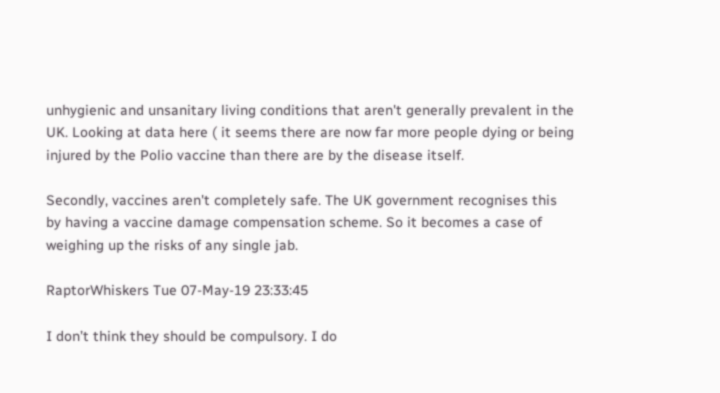unhygienic and unsanitary living conditions that aren't generally prevalent in the UK. Looking at data here ( it seems there are now far more people dying or being injured by the Polio vaccine than there are by the disease itself.

Secondly, vaccines aren't completely safe. The UK government recognises this by having a vaccine damage compensation scheme. So it becomes a case of weighing up the risks of any single jab.

RaptorWhiskers Tue 07-May-19 23:33:45

I don’t think they should be compulsory. I do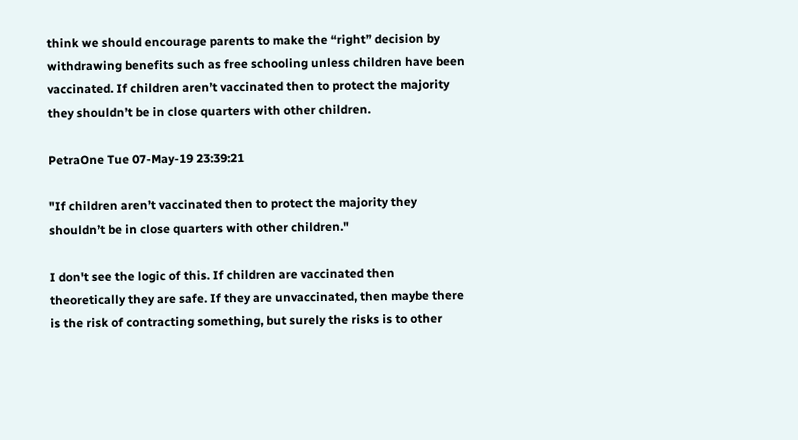think we should encourage parents to make the “right” decision by withdrawing benefits such as free schooling unless children have been vaccinated. If children aren’t vaccinated then to protect the majority they shouldn’t be in close quarters with other children.

PetraOne Tue 07-May-19 23:39:21

"If children aren’t vaccinated then to protect the majority they shouldn’t be in close quarters with other children."

I don't see the logic of this. If children are vaccinated then theoretically they are safe. If they are unvaccinated, then maybe there is the risk of contracting something, but surely the risks is to other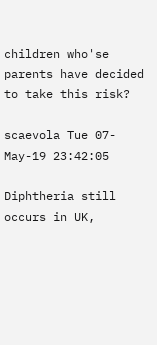children who'se parents have decided to take this risk?

scaevola Tue 07-May-19 23:42:05

Diphtheria still occurs in UK,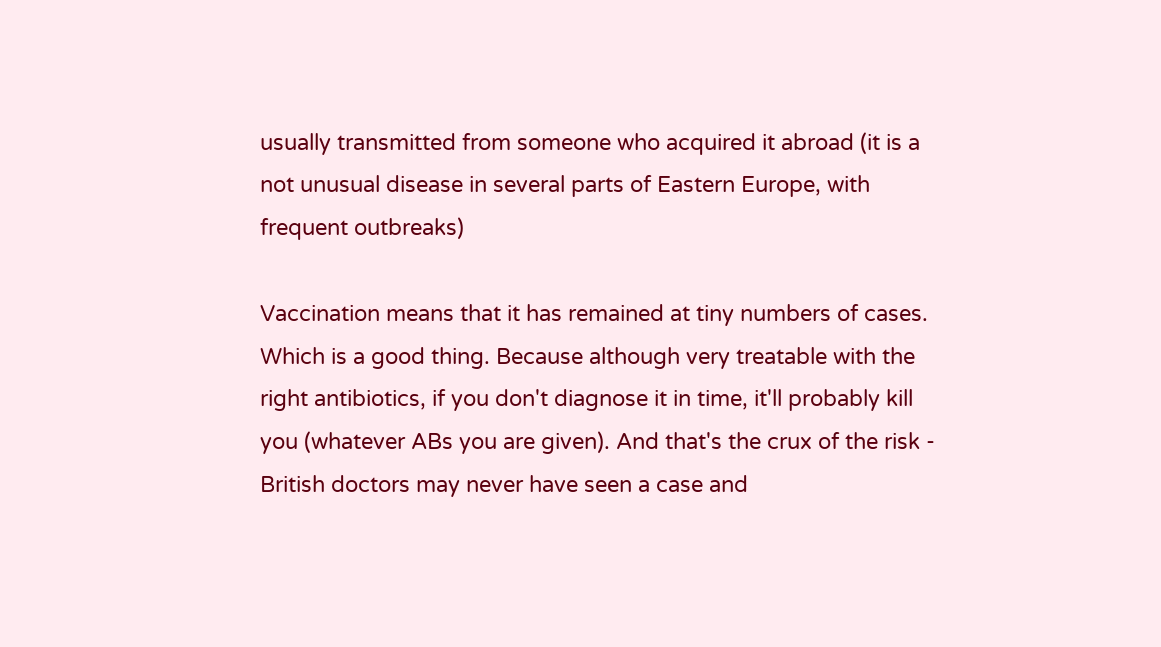usually transmitted from someone who acquired it abroad (it is a not unusual disease in several parts of Eastern Europe, with frequent outbreaks)

Vaccination means that it has remained at tiny numbers of cases. Which is a good thing. Because although very treatable with the right antibiotics, if you don't diagnose it in time, it'll probably kill you (whatever ABs you are given). And that's the crux of the risk - British doctors may never have seen a case and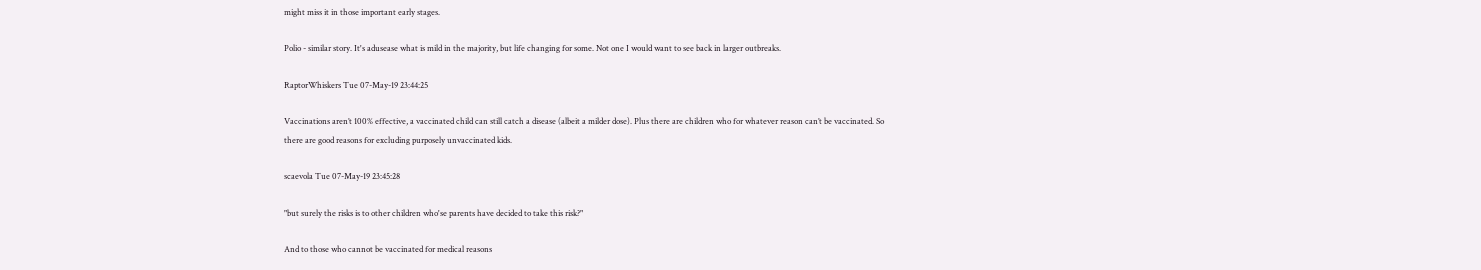might miss it in those important early stages.

Polio - similar story. It's adusease what is mild in the majority, but life changing for some. Not one I would want to see back in larger outbreaks.

RaptorWhiskers Tue 07-May-19 23:44:25

Vaccinations aren’t 100% effective, a vaccinated child can still catch a disease (albeit a milder dose). Plus there are children who for whatever reason can’t be vaccinated. So there are good reasons for excluding purposely unvaccinated kids.

scaevola Tue 07-May-19 23:45:28

"but surely the risks is to other children who'se parents have decided to take this risk?"

And to those who cannot be vaccinated for medical reasons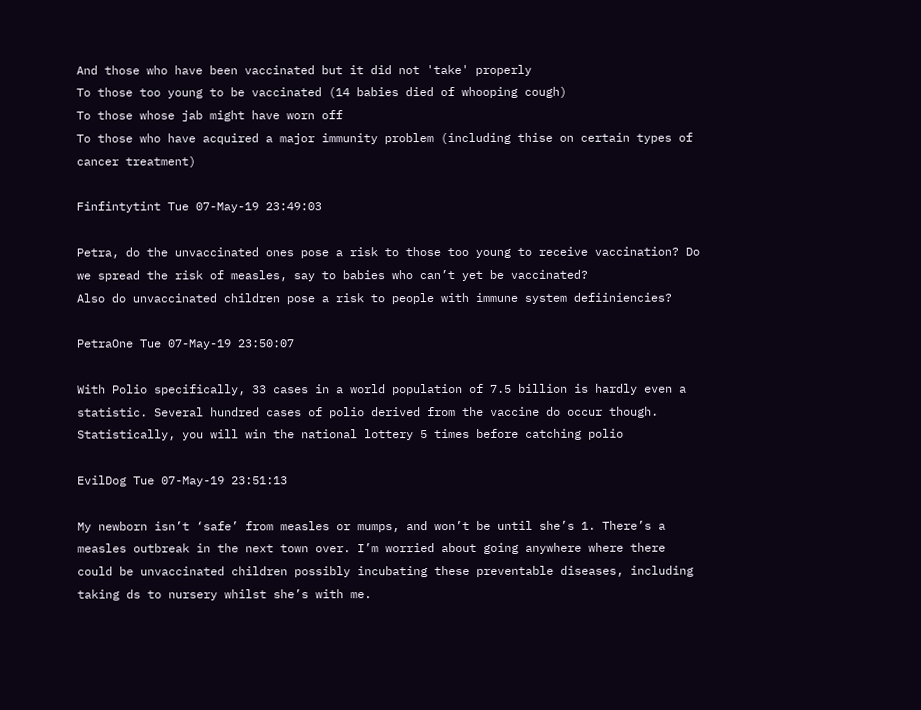And those who have been vaccinated but it did not 'take' properly
To those too young to be vaccinated (14 babies died of whooping cough)
To those whose jab might have worn off
To those who have acquired a major immunity problem (including thise on certain types of cancer treatment)

Finfintytint Tue 07-May-19 23:49:03

Petra, do the unvaccinated ones pose a risk to those too young to receive vaccination? Do we spread the risk of measles, say to babies who can’t yet be vaccinated?
Also do unvaccinated children pose a risk to people with immune system defiiniencies?

PetraOne Tue 07-May-19 23:50:07

With Polio specifically, 33 cases in a world population of 7.5 billion is hardly even a statistic. Several hundred cases of polio derived from the vaccine do occur though. Statistically, you will win the national lottery 5 times before catching polio

EvilDog Tue 07-May-19 23:51:13

My newborn isn’t ‘safe’ from measles or mumps, and won’t be until she’s 1. There’s a measles outbreak in the next town over. I’m worried about going anywhere where there could be unvaccinated children possibly incubating these preventable diseases, including taking ds to nursery whilst she’s with me.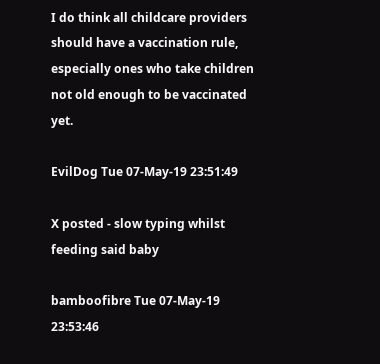I do think all childcare providers should have a vaccination rule, especially ones who take children not old enough to be vaccinated yet.

EvilDog Tue 07-May-19 23:51:49

X posted - slow typing whilst feeding said baby

bamboofibre Tue 07-May-19 23:53:46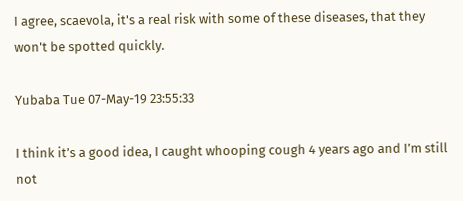I agree, scaevola, it's a real risk with some of these diseases, that they won't be spotted quickly.

Yubaba Tue 07-May-19 23:55:33

I think it’s a good idea, I caught whooping cough 4 years ago and I’m still not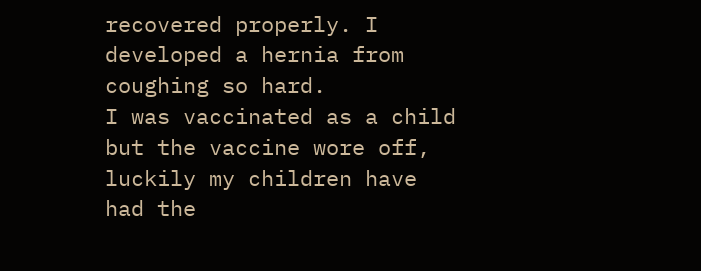recovered properly. I developed a hernia from coughing so hard.
I was vaccinated as a child but the vaccine wore off, luckily my children have had the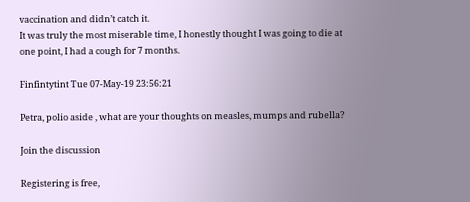vaccination and didn’t catch it.
It was truly the most miserable time, I honestly thought I was going to die at one point, I had a cough for 7 months.

Finfintytint Tue 07-May-19 23:56:21

Petra, polio aside , what are your thoughts on measles, mumps and rubella?

Join the discussion

Registering is free,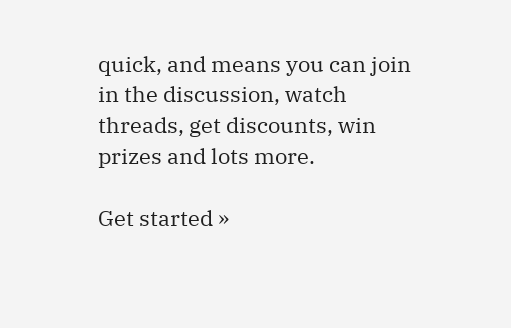quick, and means you can join in the discussion, watch threads, get discounts, win prizes and lots more.

Get started »